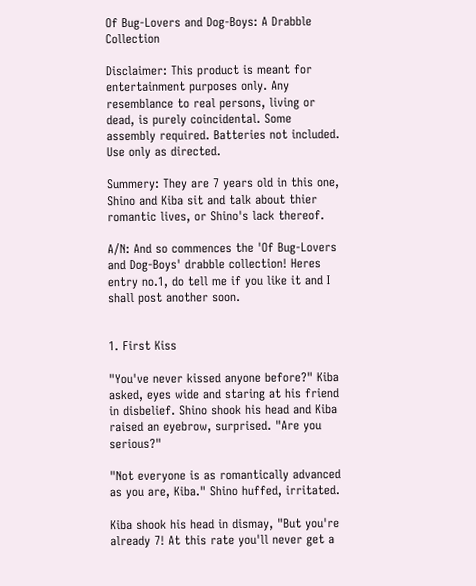Of Bug-Lovers and Dog-Boys: A Drabble Collection

Disclaimer: This product is meant for entertainment purposes only. Any resemblance to real persons, living or dead, is purely coincidental. Some assembly required. Batteries not included. Use only as directed.

Summery: They are 7 years old in this one, Shino and Kiba sit and talk about thier romantic lives, or Shino's lack thereof.

A/N: And so commences the 'Of Bug-Lovers and Dog-Boys' drabble collection! Heres entry no.1, do tell me if you like it and I shall post another soon.


1. First Kiss

"You've never kissed anyone before?" Kiba asked, eyes wide and staring at his friend in disbelief. Shino shook his head and Kiba raised an eyebrow, surprised. "Are you serious?"

"Not everyone is as romantically advanced as you are, Kiba." Shino huffed, irritated.

Kiba shook his head in dismay, "But you're already 7! At this rate you'll never get a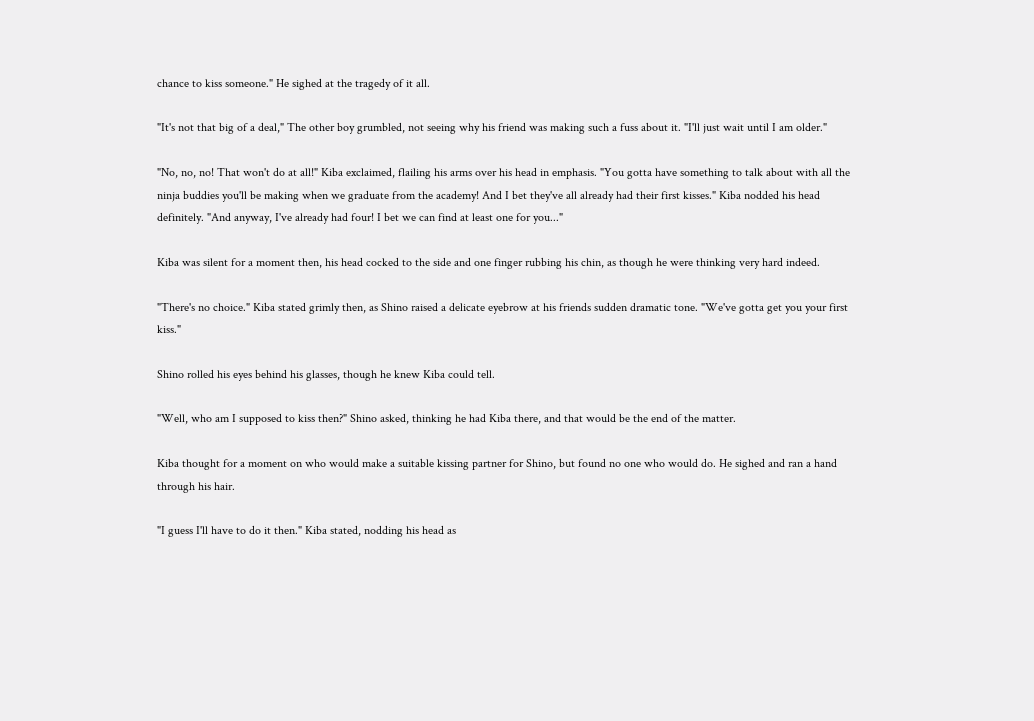chance to kiss someone." He sighed at the tragedy of it all.

"It's not that big of a deal," The other boy grumbled, not seeing why his friend was making such a fuss about it. "I'll just wait until I am older."

"No, no, no! That won't do at all!" Kiba exclaimed, flailing his arms over his head in emphasis. "You gotta have something to talk about with all the ninja buddies you'll be making when we graduate from the academy! And I bet they've all already had their first kisses." Kiba nodded his head definitely. "And anyway, I've already had four! I bet we can find at least one for you..."

Kiba was silent for a moment then, his head cocked to the side and one finger rubbing his chin, as though he were thinking very hard indeed.

"There's no choice." Kiba stated grimly then, as Shino raised a delicate eyebrow at his friends sudden dramatic tone. "We've gotta get you your first kiss."

Shino rolled his eyes behind his glasses, though he knew Kiba could tell.

"Well, who am I supposed to kiss then?" Shino asked, thinking he had Kiba there, and that would be the end of the matter.

Kiba thought for a moment on who would make a suitable kissing partner for Shino, but found no one who would do. He sighed and ran a hand through his hair.

"I guess I'll have to do it then." Kiba stated, nodding his head as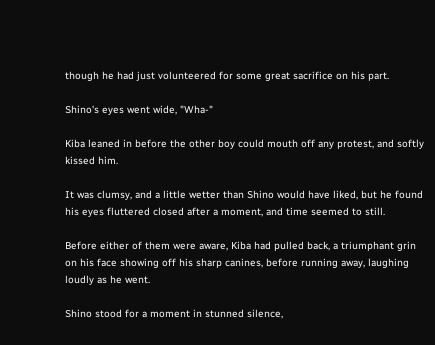though he had just volunteered for some great sacrifice on his part.

Shino's eyes went wide, "Wha-"

Kiba leaned in before the other boy could mouth off any protest, and softly kissed him.

It was clumsy, and a little wetter than Shino would have liked, but he found his eyes fluttered closed after a moment, and time seemed to still.

Before either of them were aware, Kiba had pulled back, a triumphant grin on his face showing off his sharp canines, before running away, laughing loudly as he went.

Shino stood for a moment in stunned silence,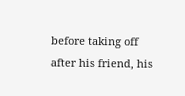before taking off after his friend, his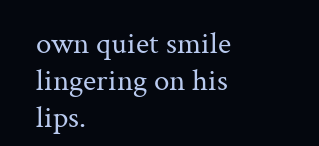own quiet smile lingering on his lips.